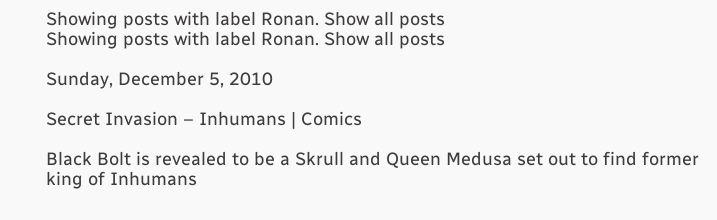Showing posts with label Ronan. Show all posts
Showing posts with label Ronan. Show all posts

Sunday, December 5, 2010

Secret Invasion – Inhumans | Comics

Black Bolt is revealed to be a Skrull and Queen Medusa set out to find former king of Inhumans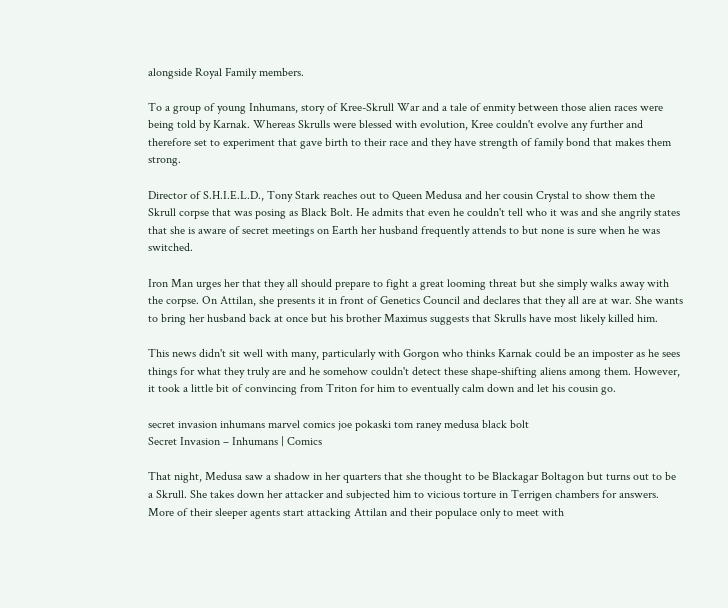alongside Royal Family members.

To a group of young Inhumans, story of Kree-Skrull War and a tale of enmity between those alien races were being told by Karnak. Whereas Skrulls were blessed with evolution, Kree couldn't evolve any further and therefore set to experiment that gave birth to their race and they have strength of family bond that makes them strong.

Director of S.H.I.E.L.D., Tony Stark reaches out to Queen Medusa and her cousin Crystal to show them the Skrull corpse that was posing as Black Bolt. He admits that even he couldn't tell who it was and she angrily states that she is aware of secret meetings on Earth her husband frequently attends to but none is sure when he was switched.

Iron Man urges her that they all should prepare to fight a great looming threat but she simply walks away with the corpse. On Attilan, she presents it in front of Genetics Council and declares that they all are at war. She wants to bring her husband back at once but his brother Maximus suggests that Skrulls have most likely killed him.

This news didn't sit well with many, particularly with Gorgon who thinks Karnak could be an imposter as he sees things for what they truly are and he somehow couldn't detect these shape-shifting aliens among them. However, it took a little bit of convincing from Triton for him to eventually calm down and let his cousin go.

secret invasion inhumans marvel comics joe pokaski tom raney medusa black bolt
Secret Invasion – Inhumans | Comics

That night, Medusa saw a shadow in her quarters that she thought to be Blackagar Boltagon but turns out to be a Skrull. She takes down her attacker and subjected him to vicious torture in Terrigen chambers for answers. More of their sleeper agents start attacking Attilan and their populace only to meet with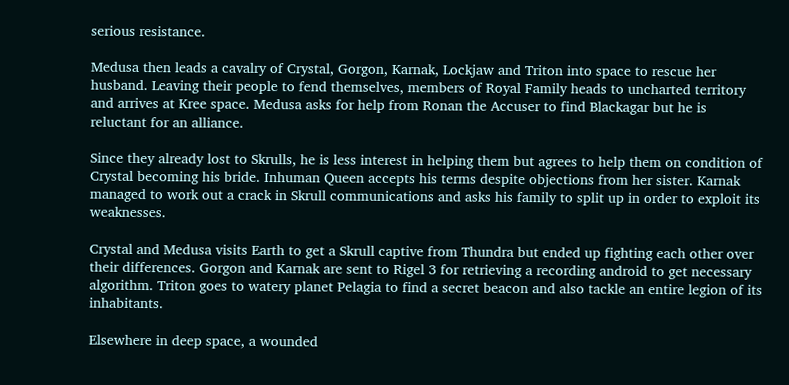serious resistance.

Medusa then leads a cavalry of Crystal, Gorgon, Karnak, Lockjaw and Triton into space to rescue her husband. Leaving their people to fend themselves, members of Royal Family heads to uncharted territory and arrives at Kree space. Medusa asks for help from Ronan the Accuser to find Blackagar but he is reluctant for an alliance.

Since they already lost to Skrulls, he is less interest in helping them but agrees to help them on condition of Crystal becoming his bride. Inhuman Queen accepts his terms despite objections from her sister. Karnak managed to work out a crack in Skrull communications and asks his family to split up in order to exploit its weaknesses.

Crystal and Medusa visits Earth to get a Skrull captive from Thundra but ended up fighting each other over their differences. Gorgon and Karnak are sent to Rigel 3 for retrieving a recording android to get necessary algorithm. Triton goes to watery planet Pelagia to find a secret beacon and also tackle an entire legion of its inhabitants.

Elsewhere in deep space, a wounded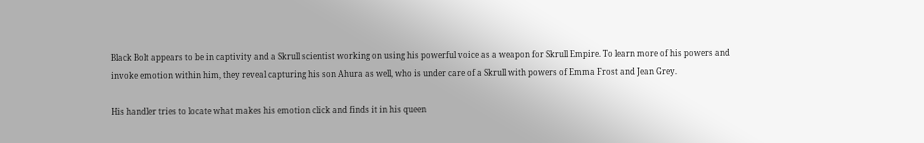Black Bolt appears to be in captivity and a Skrull scientist working on using his powerful voice as a weapon for Skrull Empire. To learn more of his powers and invoke emotion within him, they reveal capturing his son Ahura as well, who is under care of a Skrull with powers of Emma Frost and Jean Grey.

His handler tries to locate what makes his emotion click and finds it in his queen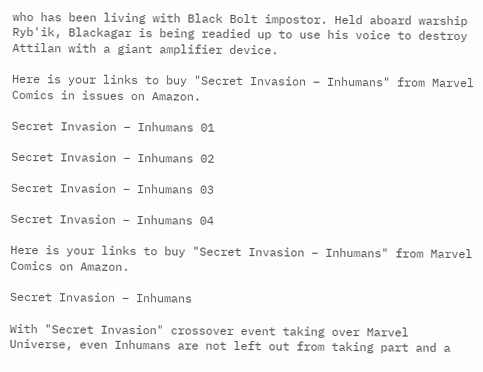who has been living with Black Bolt impostor. Held aboard warship Ryb'ik, Blackagar is being readied up to use his voice to destroy Attilan with a giant amplifier device.

Here is your links to buy "Secret Invasion – Inhumans" from Marvel Comics in issues on Amazon.

Secret Invasion – Inhumans 01

Secret Invasion – Inhumans 02

Secret Invasion – Inhumans 03

Secret Invasion – Inhumans 04

Here is your links to buy "Secret Invasion – Inhumans" from Marvel Comics on Amazon.

Secret Invasion – Inhumans

With "Secret Invasion" crossover event taking over Marvel Universe, even Inhumans are not left out from taking part and a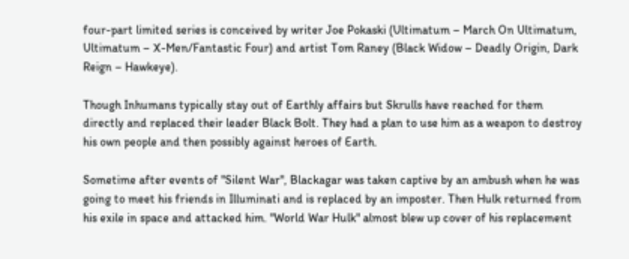four-part limited series is conceived by writer Joe Pokaski (Ultimatum – March On Ultimatum, Ultimatum – X-Men/Fantastic Four) and artist Tom Raney (Black Widow – Deadly Origin, Dark Reign – Hawkeye).

Though Inhumans typically stay out of Earthly affairs but Skrulls have reached for them directly and replaced their leader Black Bolt. They had a plan to use him as a weapon to destroy his own people and then possibly against heroes of Earth.

Sometime after events of "Silent War", Blackagar was taken captive by an ambush when he was going to meet his friends in Illuminati and is replaced by an imposter. Then Hulk returned from his exile in space and attacked him. "World War Hulk" almost blew up cover of his replacement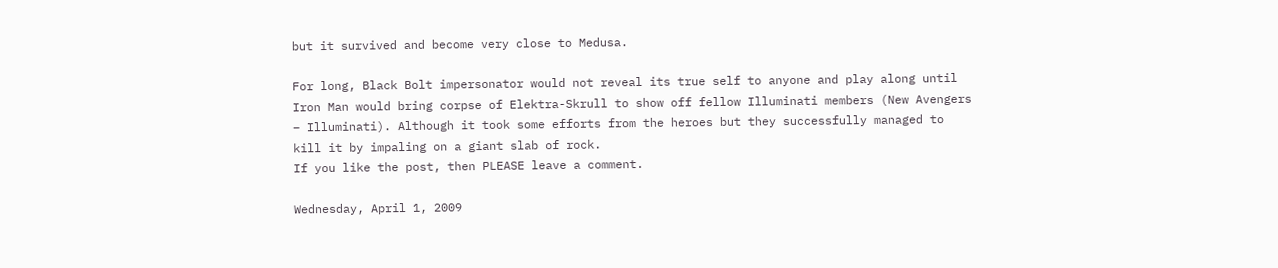but it survived and become very close to Medusa.

For long, Black Bolt impersonator would not reveal its true self to anyone and play along until Iron Man would bring corpse of Elektra-Skrull to show off fellow Illuminati members (New Avengers – Illuminati). Although it took some efforts from the heroes but they successfully managed to kill it by impaling on a giant slab of rock.
If you like the post, then PLEASE leave a comment.

Wednesday, April 1, 2009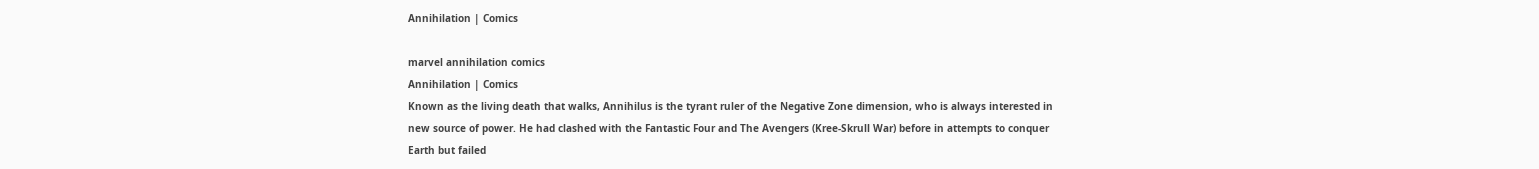Annihilation | Comics

marvel annihilation comics
Annihilation | Comics
Known as the living death that walks, Annihilus is the tyrant ruler of the Negative Zone dimension, who is always interested in new source of power. He had clashed with the Fantastic Four and The Avengers (Kree-Skrull War) before in attempts to conquer Earth but failed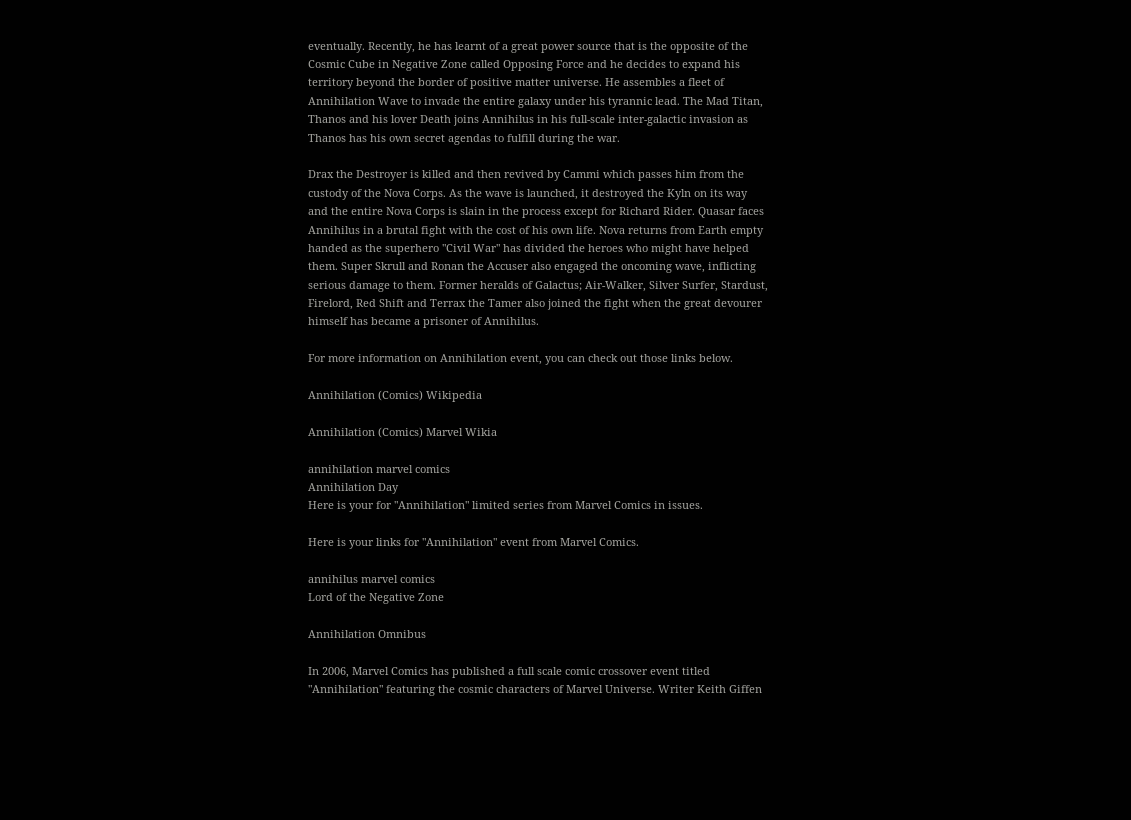eventually. Recently, he has learnt of a great power source that is the opposite of the Cosmic Cube in Negative Zone called Opposing Force and he decides to expand his territory beyond the border of positive matter universe. He assembles a fleet of Annihilation Wave to invade the entire galaxy under his tyrannic lead. The Mad Titan, Thanos and his lover Death joins Annihilus in his full-scale inter-galactic invasion as Thanos has his own secret agendas to fulfill during the war.

Drax the Destroyer is killed and then revived by Cammi which passes him from the custody of the Nova Corps. As the wave is launched, it destroyed the Kyln on its way and the entire Nova Corps is slain in the process except for Richard Rider. Quasar faces Annihilus in a brutal fight with the cost of his own life. Nova returns from Earth empty handed as the superhero "Civil War" has divided the heroes who might have helped them. Super Skrull and Ronan the Accuser also engaged the oncoming wave, inflicting serious damage to them. Former heralds of Galactus; Air-Walker, Silver Surfer, Stardust, Firelord, Red Shift and Terrax the Tamer also joined the fight when the great devourer himself has became a prisoner of Annihilus.

For more information on Annihilation event, you can check out those links below.

Annihilation (Comics) Wikipedia

Annihilation (Comics) Marvel Wikia

annihilation marvel comics
Annihilation Day
Here is your for "Annihilation" limited series from Marvel Comics in issues.

Here is your links for "Annihilation" event from Marvel Comics.

annihilus marvel comics
Lord of the Negative Zone

Annihilation Omnibus

In 2006, Marvel Comics has published a full scale comic crossover event titled "Annihilation" featuring the cosmic characters of Marvel Universe. Writer Keith Giffen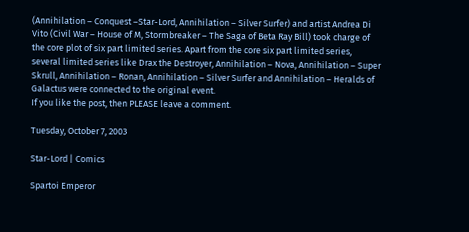(Annihilation – Conquest –Star-Lord, Annihilation – Silver Surfer) and artist Andrea Di Vito (Civil War – House of M, Stormbreaker – The Saga of Beta Ray Bill) took charge of the core plot of six part limited series. Apart from the core six part limited series, several limited series like Drax the Destroyer, Annihilation – Nova, Annihilation – Super Skrull, Annihilation – Ronan, Annihilation – Silver Surfer and Annihilation – Heralds of Galactus were connected to the original event.
If you like the post, then PLEASE leave a comment.

Tuesday, October 7, 2003

Star-Lord | Comics

Spartoi Emperor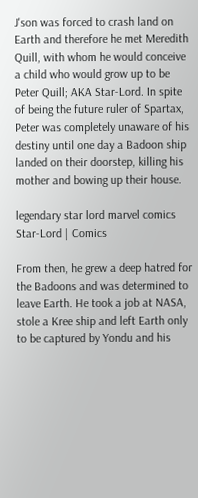J'son was forced to crash land on Earth and therefore he met Meredith Quill, with whom he would conceive a child who would grow up to be Peter Quill; AKA Star-Lord. In spite of being the future ruler of Spartax, Peter was completely unaware of his destiny until one day a Badoon ship landed on their doorstep, killing his mother and bowing up their house.

legendary star lord marvel comics
Star-Lord | Comics

From then, he grew a deep hatred for the Badoons and was determined to leave Earth. He took a job at NASA, stole a Kree ship and left Earth only to be captured by Yondu and his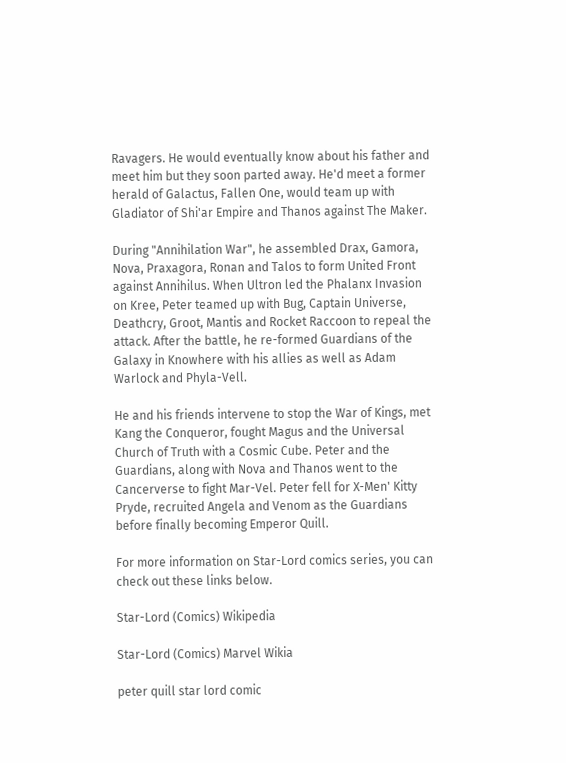Ravagers. He would eventually know about his father and meet him but they soon parted away. He'd meet a former herald of Galactus, Fallen One, would team up with Gladiator of Shi'ar Empire and Thanos against The Maker.

During "Annihilation War", he assembled Drax, Gamora, Nova, Praxagora, Ronan and Talos to form United Front against Annihilus. When Ultron led the Phalanx Invasion on Kree, Peter teamed up with Bug, Captain Universe, Deathcry, Groot, Mantis and Rocket Raccoon to repeal the attack. After the battle, he re-formed Guardians of the Galaxy in Knowhere with his allies as well as Adam Warlock and Phyla-Vell.

He and his friends intervene to stop the War of Kings, met Kang the Conqueror, fought Magus and the Universal Church of Truth with a Cosmic Cube. Peter and the Guardians, along with Nova and Thanos went to the Cancerverse to fight Mar-Vel. Peter fell for X-Men' Kitty Pryde, recruited Angela and Venom as the Guardians before finally becoming Emperor Quill.

For more information on Star-Lord comics series, you can check out these links below.

Star-Lord (Comics) Wikipedia

Star-Lord (Comics) Marvel Wikia

peter quill star lord comic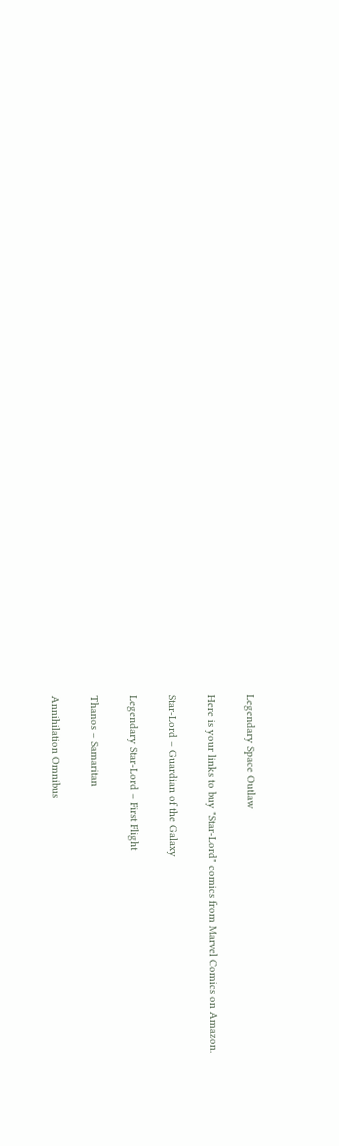Legendary Space Outlaw

Here is your links to buy "Star-Lord" comics from Marvel Comics on Amazon.

Star-Lord – Guardian of the Galaxy

Legendary Star-Lord – First Flight

Thanos – Samaritan

Annihilation Omnibus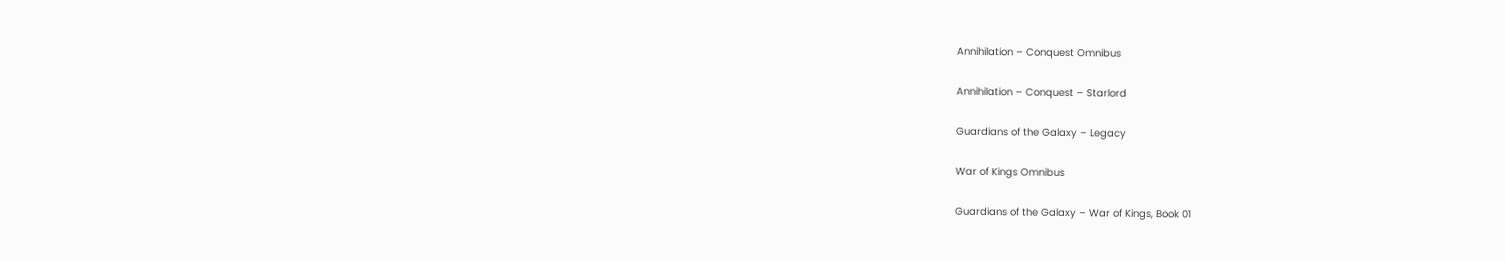Annihilation – Conquest Omnibus

Annihilation – Conquest – Starlord

Guardians of the Galaxy – Legacy

War of Kings Omnibus

Guardians of the Galaxy – War of Kings, Book 01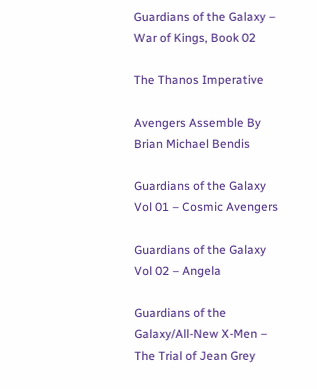Guardians of the Galaxy – War of Kings, Book 02

The Thanos Imperative

Avengers Assemble By Brian Michael Bendis

Guardians of the Galaxy Vol 01 – Cosmic Avengers

Guardians of the Galaxy Vol 02 – Angela

Guardians of the Galaxy/All-New X-Men – The Trial of Jean Grey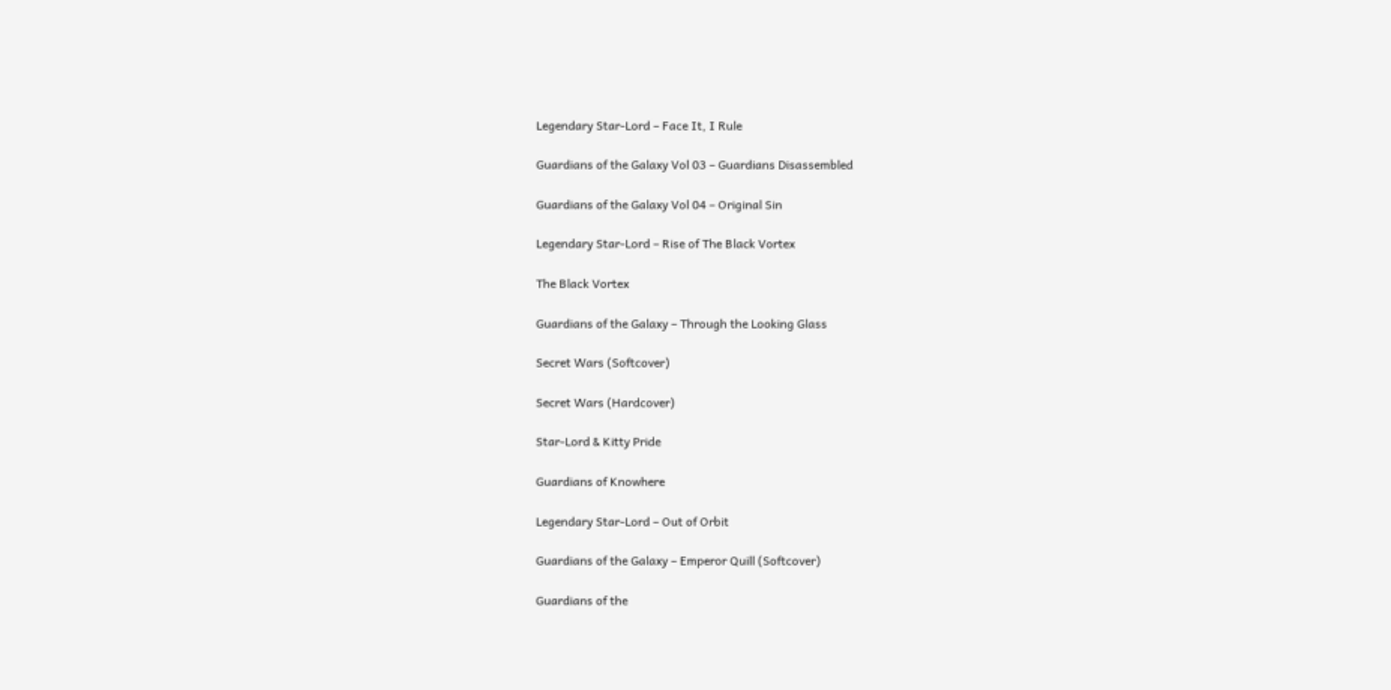Legendary Star-Lord – Face It, I Rule

Guardians of the Galaxy Vol 03 – Guardians Disassembled

Guardians of the Galaxy Vol 04 – Original Sin

Legendary Star-Lord – Rise of The Black Vortex

The Black Vortex

Guardians of the Galaxy – Through the Looking Glass

Secret Wars (Softcover)

Secret Wars (Hardcover)

Star-Lord & Kitty Pride

Guardians of Knowhere

Legendary Star-Lord – Out of Orbit

Guardians of the Galaxy – Emperor Quill (Softcover)

Guardians of the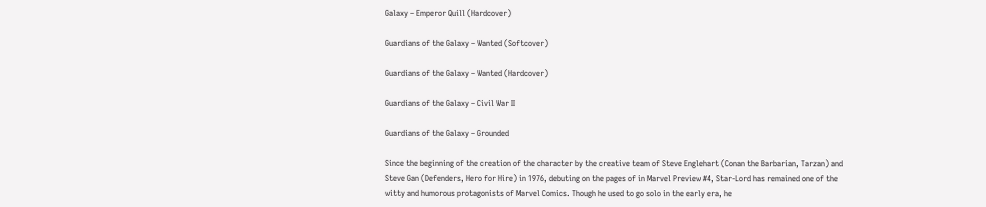Galaxy – Emperor Quill (Hardcover)

Guardians of the Galaxy – Wanted (Softcover)

Guardians of the Galaxy – Wanted (Hardcover)

Guardians of the Galaxy – Civil War II

Guardians of the Galaxy – Grounded

Since the beginning of the creation of the character by the creative team of Steve Englehart (Conan the Barbarian, Tarzan) and Steve Gan (Defenders, Hero for Hire) in 1976, debuting on the pages of in Marvel Preview #4, Star-Lord has remained one of the witty and humorous protagonists of Marvel Comics. Though he used to go solo in the early era, he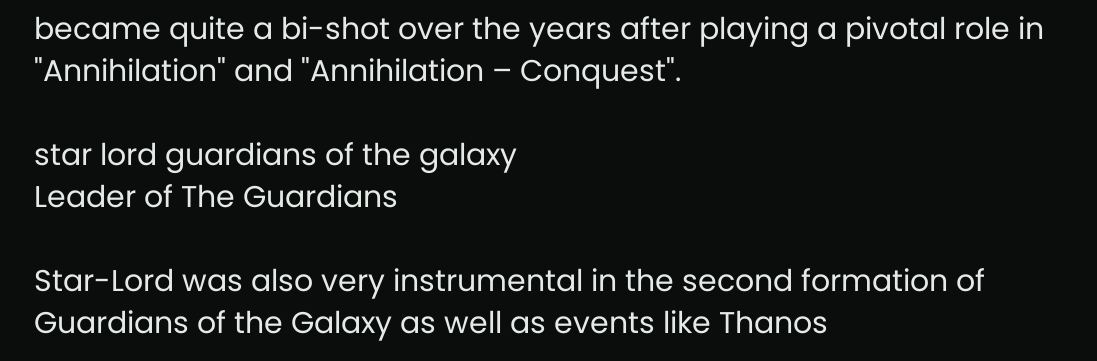became quite a bi-shot over the years after playing a pivotal role in "Annihilation" and "Annihilation – Conquest".

star lord guardians of the galaxy
Leader of The Guardians

Star-Lord was also very instrumental in the second formation of Guardians of the Galaxy as well as events like Thanos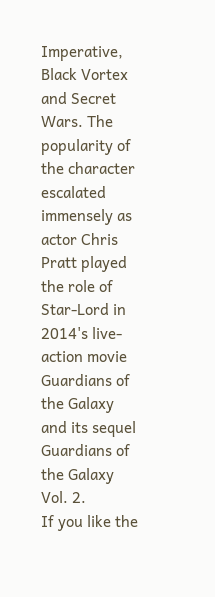Imperative, Black Vortex and Secret Wars. The popularity of the character escalated immensely as actor Chris Pratt played the role of Star-Lord in 2014's live-action movie Guardians of the Galaxy and its sequel Guardians of the Galaxy Vol. 2.
If you like the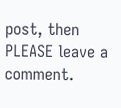post, then PLEASE leave a comment.